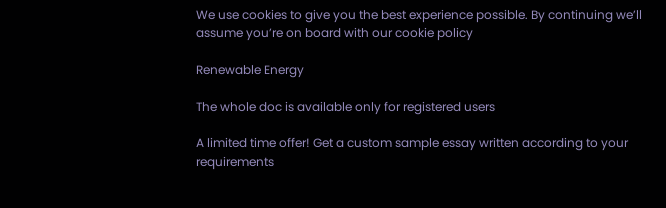We use cookies to give you the best experience possible. By continuing we’ll assume you’re on board with our cookie policy

Renewable Energy

The whole doc is available only for registered users

A limited time offer! Get a custom sample essay written according to your requirements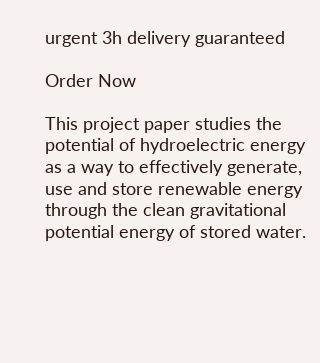urgent 3h delivery guaranteed

Order Now

This project paper studies the potential of hydroelectric energy as a way to effectively generate, use and store renewable energy through the clean gravitational potential energy of stored water.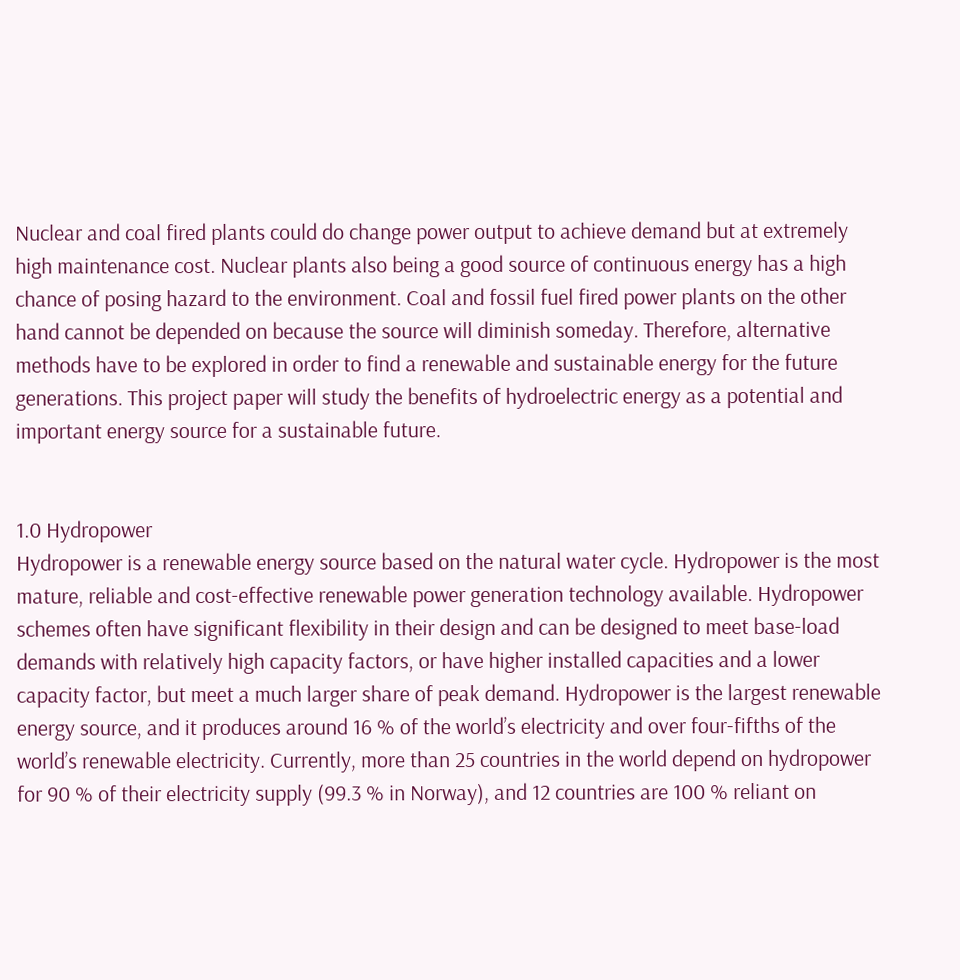Nuclear and coal fired plants could do change power output to achieve demand but at extremely high maintenance cost. Nuclear plants also being a good source of continuous energy has a high chance of posing hazard to the environment. Coal and fossil fuel fired power plants on the other hand cannot be depended on because the source will diminish someday. Therefore, alternative methods have to be explored in order to find a renewable and sustainable energy for the future generations. This project paper will study the benefits of hydroelectric energy as a potential and important energy source for a sustainable future.


1.0 Hydropower
Hydropower is a renewable energy source based on the natural water cycle. Hydropower is the most mature, reliable and cost-effective renewable power generation technology available. Hydropower schemes often have significant flexibility in their design and can be designed to meet base-load demands with relatively high capacity factors, or have higher installed capacities and a lower capacity factor, but meet a much larger share of peak demand. Hydropower is the largest renewable energy source, and it produces around 16 % of the world’s electricity and over four-fifths of the world’s renewable electricity. Currently, more than 25 countries in the world depend on hydropower for 90 % of their electricity supply (99.3 % in Norway), and 12 countries are 100 % reliant on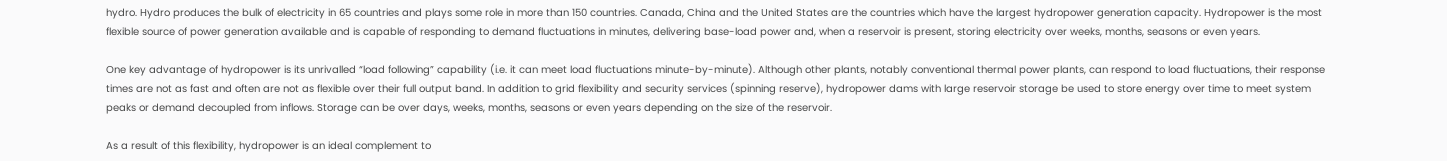hydro. Hydro produces the bulk of electricity in 65 countries and plays some role in more than 150 countries. Canada, China and the United States are the countries which have the largest hydropower generation capacity. Hydropower is the most flexible source of power generation available and is capable of responding to demand fluctuations in minutes, delivering base-load power and, when a reservoir is present, storing electricity over weeks, months, seasons or even years.

One key advantage of hydropower is its unrivalled “load following” capability (i.e. it can meet load fluctuations minute-by-minute). Although other plants, notably conventional thermal power plants, can respond to load fluctuations, their response times are not as fast and often are not as flexible over their full output band. In addition to grid flexibility and security services (spinning reserve), hydropower dams with large reservoir storage be used to store energy over time to meet system peaks or demand decoupled from inflows. Storage can be over days, weeks, months, seasons or even years depending on the size of the reservoir.

As a result of this flexibility, hydropower is an ideal complement to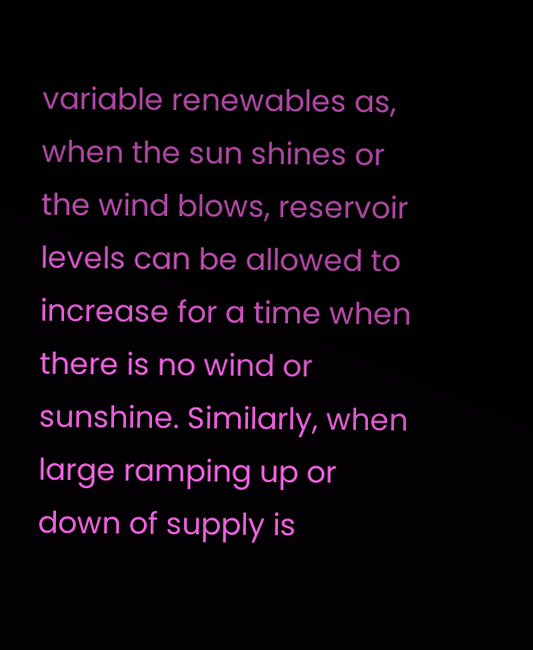variable renewables as, when the sun shines or the wind blows, reservoir levels can be allowed to increase for a time when there is no wind or sunshine. Similarly, when large ramping up or down of supply is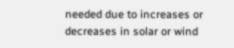needed due to increases or decreases in solar or wind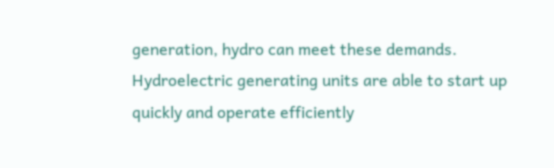generation, hydro can meet these demands. Hydroelectric generating units are able to start up quickly and operate efficiently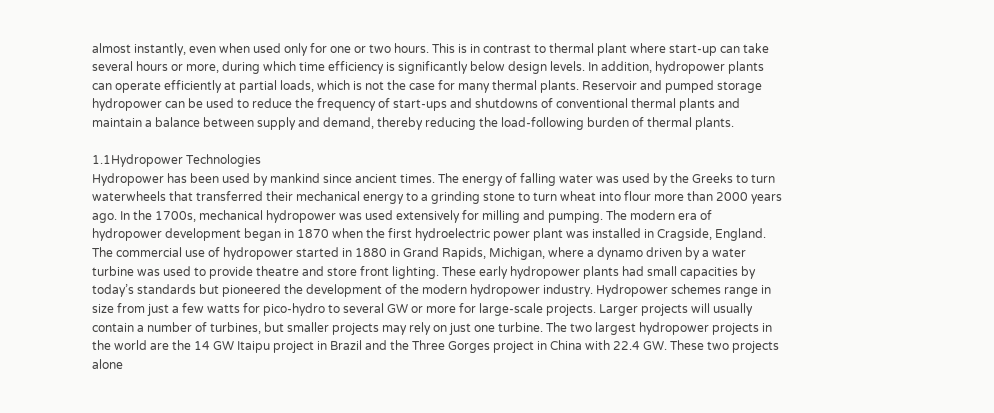almost instantly, even when used only for one or two hours. This is in contrast to thermal plant where start-up can take several hours or more, during which time efficiency is significantly below design levels. In addition, hydropower plants can operate efficiently at partial loads, which is not the case for many thermal plants. Reservoir and pumped storage hydropower can be used to reduce the frequency of start-ups and shutdowns of conventional thermal plants and maintain a balance between supply and demand, thereby reducing the load-following burden of thermal plants.

1.1Hydropower Technologies
Hydropower has been used by mankind since ancient times. The energy of falling water was used by the Greeks to turn waterwheels that transferred their mechanical energy to a grinding stone to turn wheat into flour more than 2000 years ago. In the 1700s, mechanical hydropower was used extensively for milling and pumping. The modern era of hydropower development began in 1870 when the first hydroelectric power plant was installed in Cragside, England. The commercial use of hydropower started in 1880 in Grand Rapids, Michigan, where a dynamo driven by a water turbine was used to provide theatre and store front lighting. These early hydropower plants had small capacities by today’s standards but pioneered the development of the modern hydropower industry. Hydropower schemes range in size from just a few watts for pico-hydro to several GW or more for large-scale projects. Larger projects will usually contain a number of turbines, but smaller projects may rely on just one turbine. The two largest hydropower projects in the world are the 14 GW Itaipu project in Brazil and the Three Gorges project in China with 22.4 GW. These two projects alone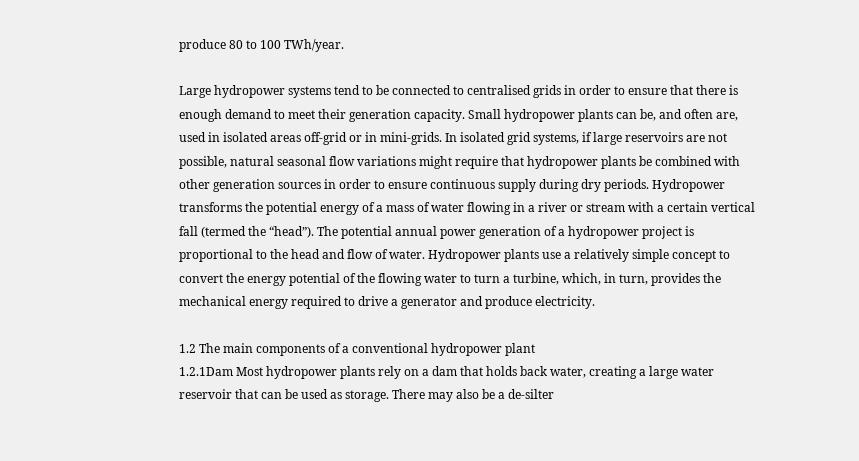produce 80 to 100 TWh/year.

Large hydropower systems tend to be connected to centralised grids in order to ensure that there is enough demand to meet their generation capacity. Small hydropower plants can be, and often are, used in isolated areas off-grid or in mini-grids. In isolated grid systems, if large reservoirs are not possible, natural seasonal flow variations might require that hydropower plants be combined with other generation sources in order to ensure continuous supply during dry periods. Hydropower transforms the potential energy of a mass of water flowing in a river or stream with a certain vertical fall (termed the “head”). The potential annual power generation of a hydropower project is proportional to the head and flow of water. Hydropower plants use a relatively simple concept to convert the energy potential of the flowing water to turn a turbine, which, in turn, provides the mechanical energy required to drive a generator and produce electricity.

1.2 The main components of a conventional hydropower plant
1.2.1Dam Most hydropower plants rely on a dam that holds back water, creating a large water reservoir that can be used as storage. There may also be a de-silter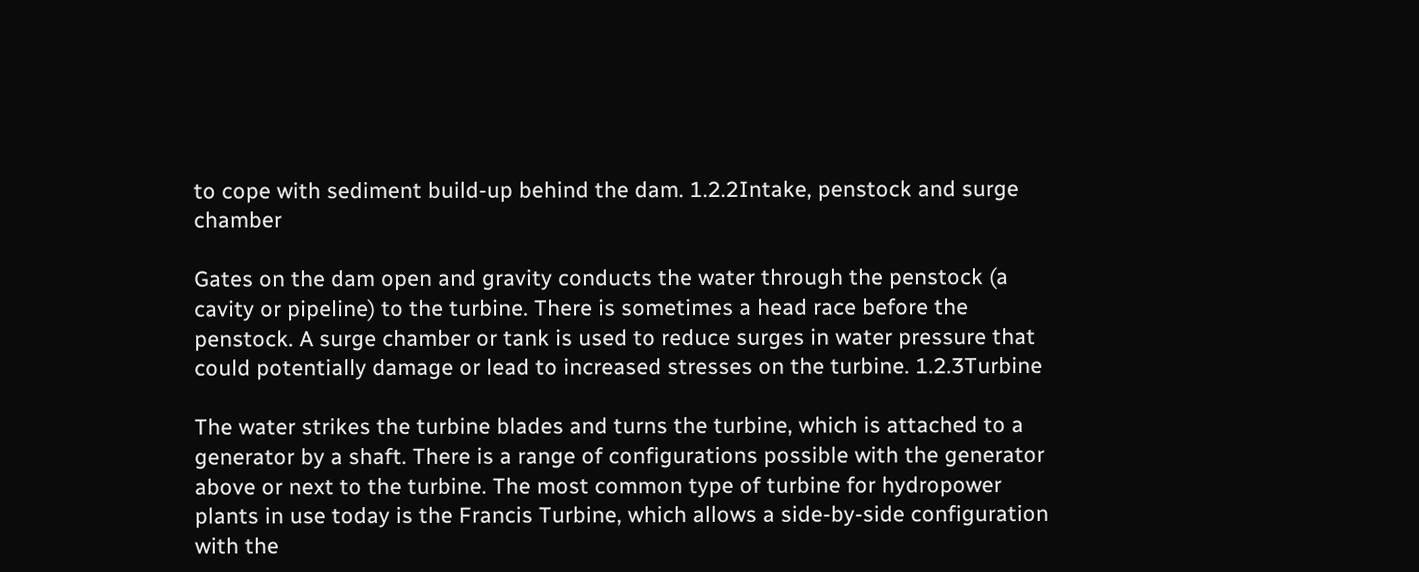to cope with sediment build-up behind the dam. 1.2.2Intake, penstock and surge chamber

Gates on the dam open and gravity conducts the water through the penstock (a cavity or pipeline) to the turbine. There is sometimes a head race before the penstock. A surge chamber or tank is used to reduce surges in water pressure that could potentially damage or lead to increased stresses on the turbine. 1.2.3Turbine

The water strikes the turbine blades and turns the turbine, which is attached to a generator by a shaft. There is a range of configurations possible with the generator above or next to the turbine. The most common type of turbine for hydropower plants in use today is the Francis Turbine, which allows a side-by-side configuration with the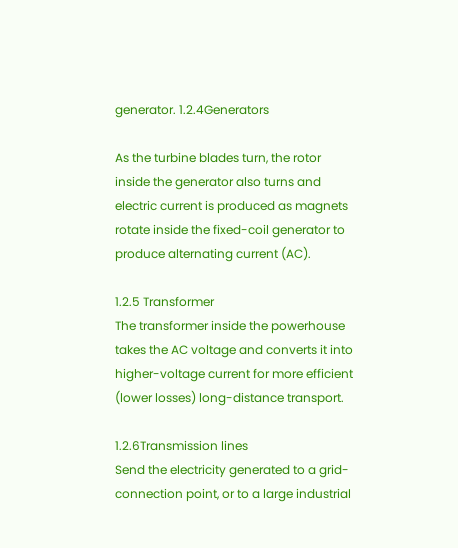generator. 1.2.4Generators

As the turbine blades turn, the rotor inside the generator also turns and electric current is produced as magnets rotate inside the fixed-coil generator to produce alternating current (AC).

1.2.5 Transformer
The transformer inside the powerhouse takes the AC voltage and converts it into higher-voltage current for more efficient (lower losses) long-distance transport.

1.2.6Transmission lines
Send the electricity generated to a grid-connection point, or to a large industrial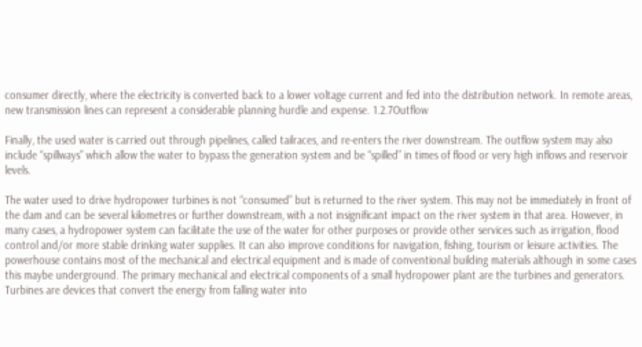consumer directly, where the electricity is converted back to a lower voltage current and fed into the distribution network. In remote areas, new transmission lines can represent a considerable planning hurdle and expense. 1.2.7Outflow

Finally, the used water is carried out through pipelines, called tailraces, and re-enters the river downstream. The outflow system may also include “spillways” which allow the water to bypass the generation system and be “spilled” in times of flood or very high inflows and reservoir levels.

The water used to drive hydropower turbines is not “consumed” but is returned to the river system. This may not be immediately in front of the dam and can be several kilometres or further downstream, with a not insignificant impact on the river system in that area. However, in many cases, a hydropower system can facilitate the use of the water for other purposes or provide other services such as irrigation, flood control and/or more stable drinking water supplies. It can also improve conditions for navigation, fishing, tourism or leisure activities. The powerhouse contains most of the mechanical and electrical equipment and is made of conventional building materials although in some cases this maybe underground. The primary mechanical and electrical components of a small hydropower plant are the turbines and generators. Turbines are devices that convert the energy from falling water into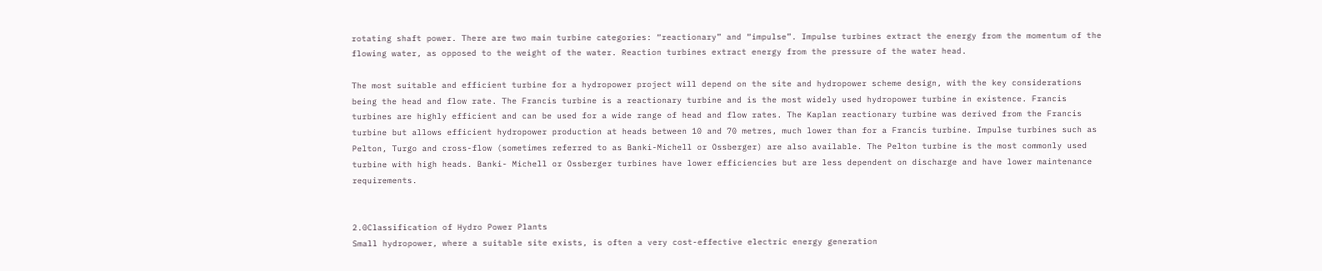rotating shaft power. There are two main turbine categories: “reactionary” and “impulse”. Impulse turbines extract the energy from the momentum of the flowing water, as opposed to the weight of the water. Reaction turbines extract energy from the pressure of the water head.

The most suitable and efficient turbine for a hydropower project will depend on the site and hydropower scheme design, with the key considerations being the head and flow rate. The Francis turbine is a reactionary turbine and is the most widely used hydropower turbine in existence. Francis turbines are highly efficient and can be used for a wide range of head and flow rates. The Kaplan reactionary turbine was derived from the Francis turbine but allows efficient hydropower production at heads between 10 and 70 metres, much lower than for a Francis turbine. Impulse turbines such as Pelton, Turgo and cross-flow (sometimes referred to as Banki-Michell or Ossberger) are also available. The Pelton turbine is the most commonly used turbine with high heads. Banki- Michell or Ossberger turbines have lower efficiencies but are less dependent on discharge and have lower maintenance requirements.


2.0Classification of Hydro Power Plants
Small hydropower, where a suitable site exists, is often a very cost-effective electric energy generation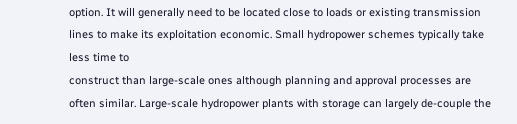option. It will generally need to be located close to loads or existing transmission lines to make its exploitation economic. Small hydropower schemes typically take less time to
construct than large-scale ones although planning and approval processes are often similar. Large-scale hydropower plants with storage can largely de-couple the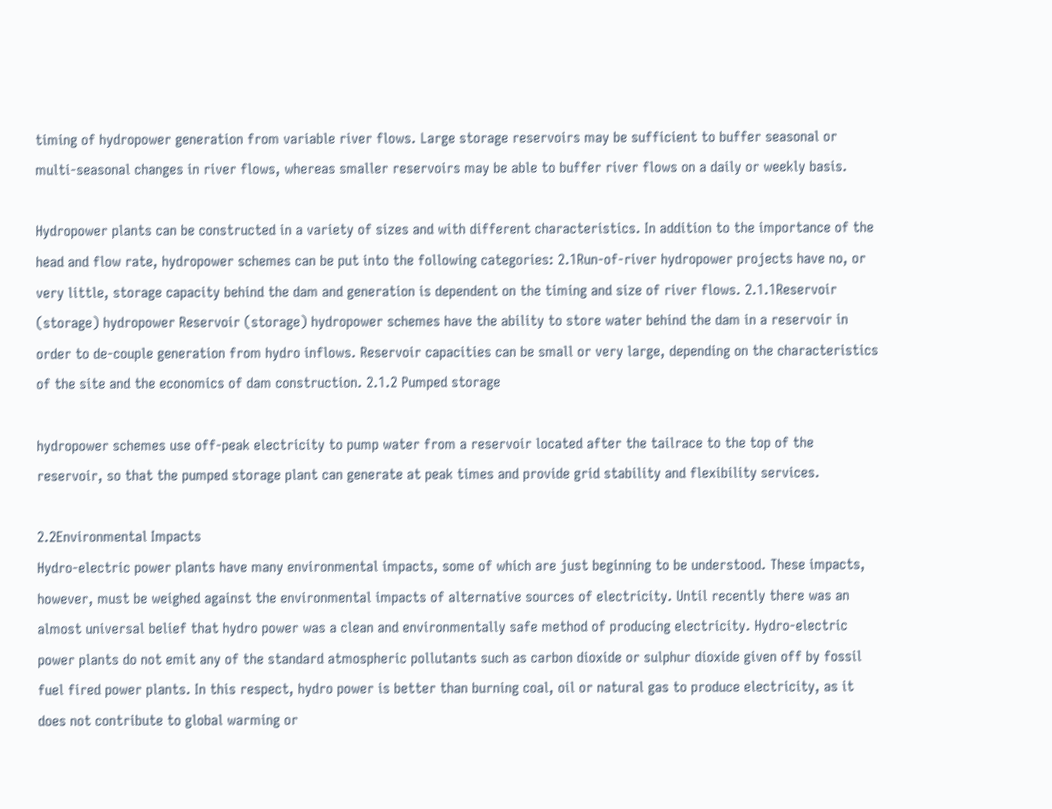timing of hydropower generation from variable river flows. Large storage reservoirs may be sufficient to buffer seasonal or multi-seasonal changes in river flows, whereas smaller reservoirs may be able to buffer river flows on a daily or weekly basis.

Hydropower plants can be constructed in a variety of sizes and with different characteristics. In addition to the importance of the head and flow rate, hydropower schemes can be put into the following categories: 2.1Run-of-river hydropower projects have no, or very little, storage capacity behind the dam and generation is dependent on the timing and size of river flows. 2.1.1Reservoir (storage) hydropower Reservoir (storage) hydropower schemes have the ability to store water behind the dam in a reservoir in order to de-couple generation from hydro inflows. Reservoir capacities can be small or very large, depending on the characteristics of the site and the economics of dam construction. 2.1.2 Pumped storage

hydropower schemes use off-peak electricity to pump water from a reservoir located after the tailrace to the top of the reservoir, so that the pumped storage plant can generate at peak times and provide grid stability and flexibility services.

2.2Environmental Impacts
Hydro-electric power plants have many environmental impacts, some of which are just beginning to be understood. These impacts, however, must be weighed against the environmental impacts of alternative sources of electricity. Until recently there was an almost universal belief that hydro power was a clean and environmentally safe method of producing electricity. Hydro-electric power plants do not emit any of the standard atmospheric pollutants such as carbon dioxide or sulphur dioxide given off by fossil fuel fired power plants. In this respect, hydro power is better than burning coal, oil or natural gas to produce electricity, as it does not contribute to global warming or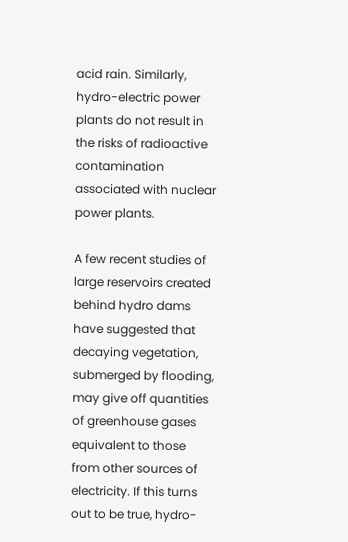acid rain. Similarly, hydro-electric power plants do not result in the risks of radioactive contamination associated with nuclear power plants.

A few recent studies of large reservoirs created behind hydro dams have suggested that decaying vegetation, submerged by flooding, may give off quantities of greenhouse gases equivalent to those from other sources of electricity. If this turns out to be true, hydro-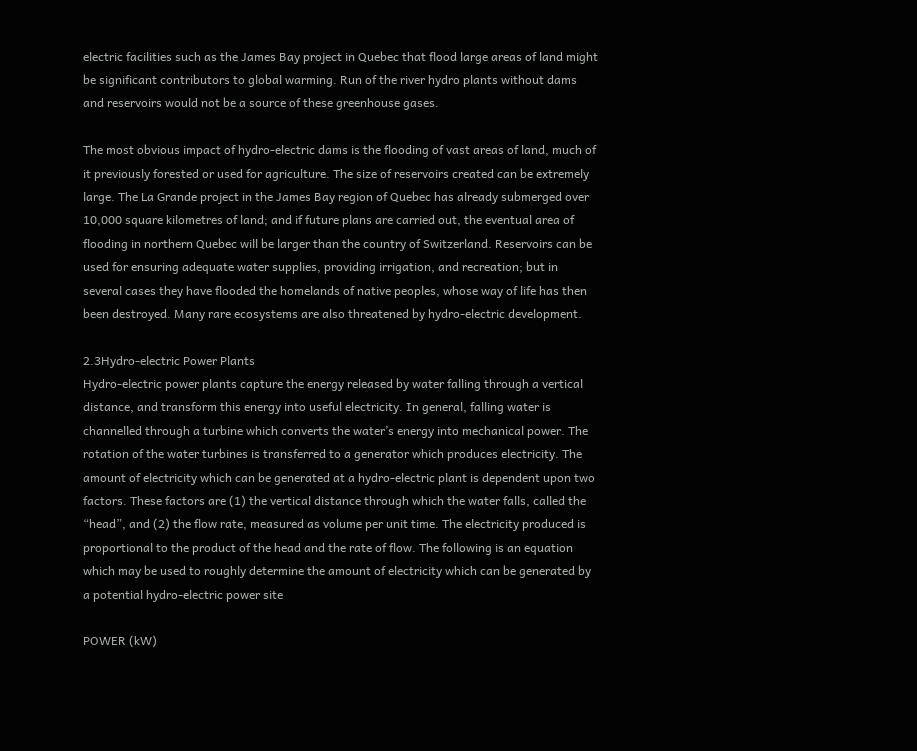electric facilities such as the James Bay project in Quebec that flood large areas of land might be significant contributors to global warming. Run of the river hydro plants without dams and reservoirs would not be a source of these greenhouse gases.

The most obvious impact of hydro-electric dams is the flooding of vast areas of land, much of it previously forested or used for agriculture. The size of reservoirs created can be extremely large. The La Grande project in the James Bay region of Quebec has already submerged over 10,000 square kilometres of land; and if future plans are carried out, the eventual area of flooding in northern Quebec will be larger than the country of Switzerland. Reservoirs can be used for ensuring adequate water supplies, providing irrigation, and recreation; but in several cases they have flooded the homelands of native peoples, whose way of life has then been destroyed. Many rare ecosystems are also threatened by hydro-electric development.

2.3Hydro-electric Power Plants
Hydro-electric power plants capture the energy released by water falling through a vertical distance, and transform this energy into useful electricity. In general, falling water is channelled through a turbine which converts the water’s energy into mechanical power. The rotation of the water turbines is transferred to a generator which produces electricity. The amount of electricity which can be generated at a hydro-electric plant is dependent upon two factors. These factors are (1) the vertical distance through which the water falls, called the “head”, and (2) the flow rate, measured as volume per unit time. The electricity produced is proportional to the product of the head and the rate of flow. The following is an equation which may be used to roughly determine the amount of electricity which can be generated by a potential hydro-electric power site

POWER (kW)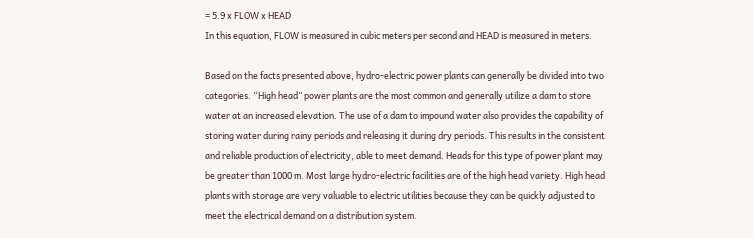= 5.9 x FLOW x HEAD
In this equation, FLOW is measured in cubic meters per second and HEAD is measured in meters.

Based on the facts presented above, hydro-electric power plants can generally be divided into two categories. “High head” power plants are the most common and generally utilize a dam to store water at an increased elevation. The use of a dam to impound water also provides the capability of storing water during rainy periods and releasing it during dry periods. This results in the consistent and reliable production of electricity, able to meet demand. Heads for this type of power plant may be greater than 1000 m. Most large hydro-electric facilities are of the high head variety. High head plants with storage are very valuable to electric utilities because they can be quickly adjusted to meet the electrical demand on a distribution system.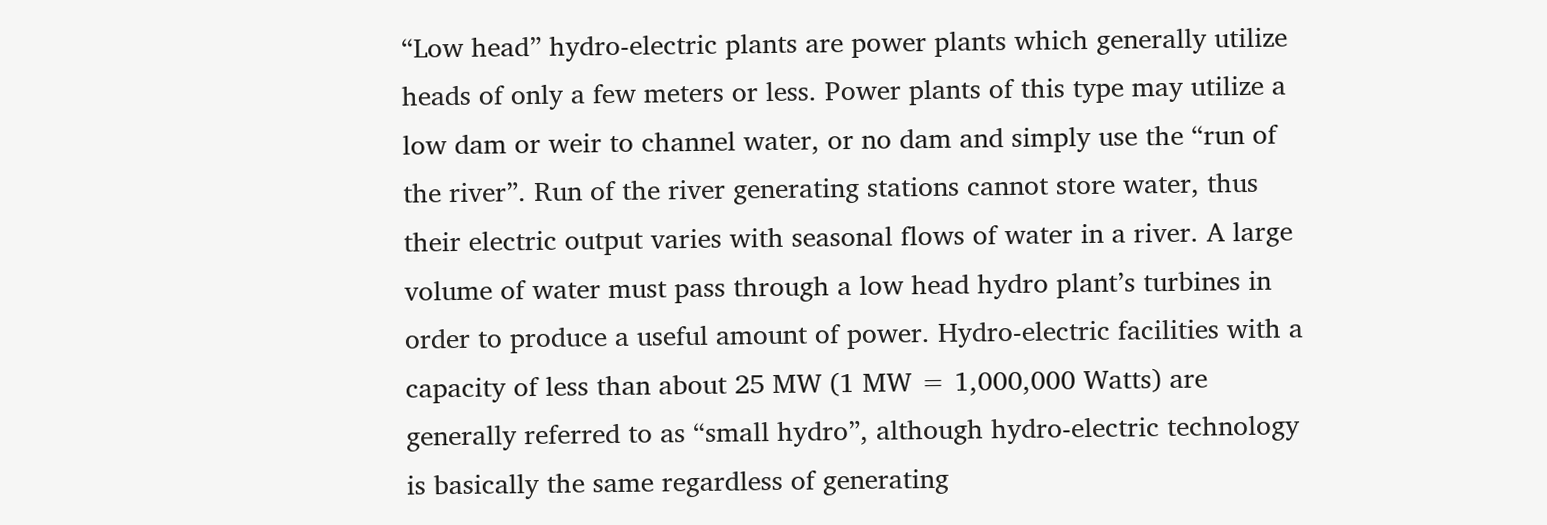“Low head” hydro-electric plants are power plants which generally utilize heads of only a few meters or less. Power plants of this type may utilize a low dam or weir to channel water, or no dam and simply use the “run of the river”. Run of the river generating stations cannot store water, thus their electric output varies with seasonal flows of water in a river. A large volume of water must pass through a low head hydro plant’s turbines in order to produce a useful amount of power. Hydro-electric facilities with a capacity of less than about 25 MW (1 MW = 1,000,000 Watts) are generally referred to as “small hydro”, although hydro-electric technology is basically the same regardless of generating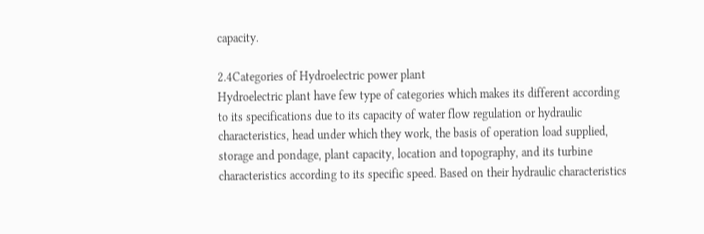capacity.

2.4Categories of Hydroelectric power plant
Hydroelectric plant have few type of categories which makes its different according to its specifications due to its capacity of water flow regulation or hydraulic characteristics, head under which they work, the basis of operation load supplied, storage and pondage, plant capacity, location and topography, and its turbine characteristics according to its specific speed. Based on their hydraulic characteristics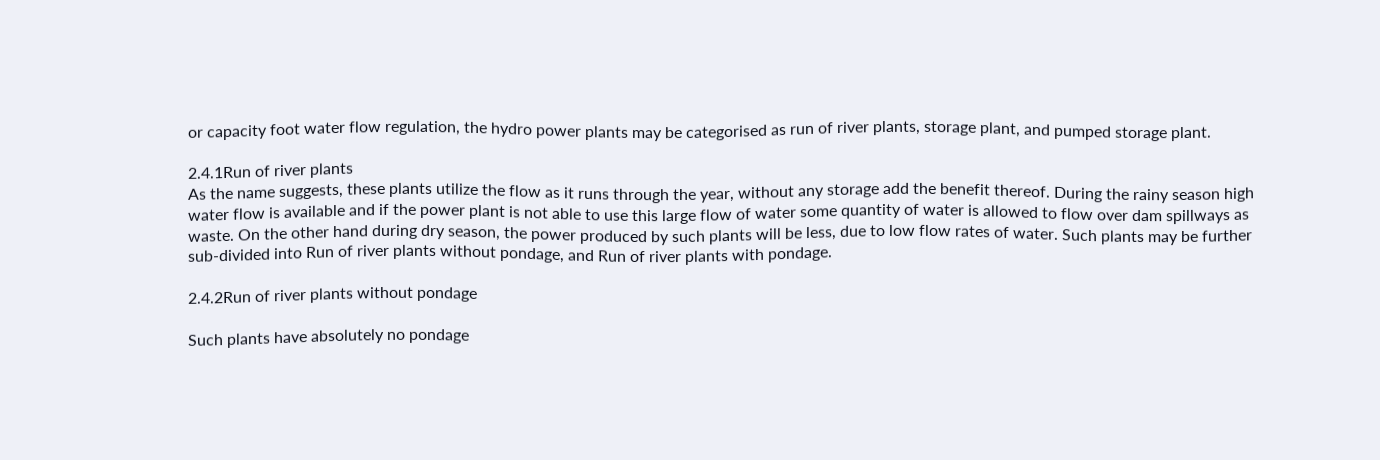or capacity foot water flow regulation, the hydro power plants may be categorised as run of river plants, storage plant, and pumped storage plant.

2.4.1Run of river plants
As the name suggests, these plants utilize the flow as it runs through the year, without any storage add the benefit thereof. During the rainy season high water flow is available and if the power plant is not able to use this large flow of water some quantity of water is allowed to flow over dam spillways as waste. On the other hand during dry season, the power produced by such plants will be less, due to low flow rates of water. Such plants may be further sub-divided into Run of river plants without pondage, and Run of river plants with pondage.

2.4.2Run of river plants without pondage

Such plants have absolutely no pondage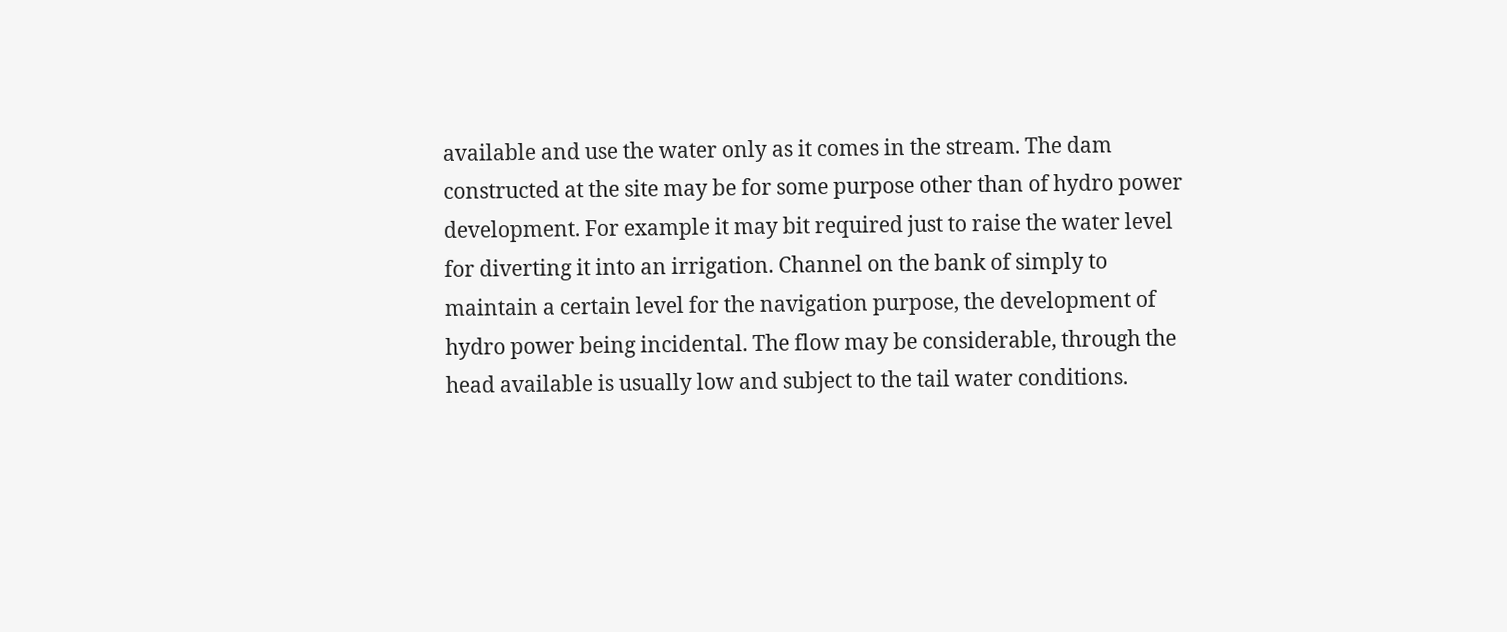available and use the water only as it comes in the stream. The dam constructed at the site may be for some purpose other than of hydro power development. For example it may bit required just to raise the water level for diverting it into an irrigation. Channel on the bank of simply to maintain a certain level for the navigation purpose, the development of hydro power being incidental. The flow may be considerable, through the head available is usually low and subject to the tail water conditions.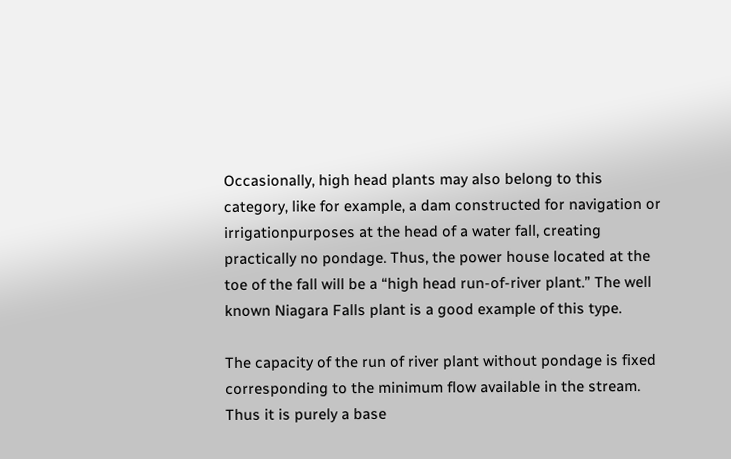Occasionally, high head plants may also belong to this category, like for example, a dam constructed for navigation or irrigationpurposes at the head of a water fall, creating practically no pondage. Thus, the power house located at the toe of the fall will be a “high head run-of-river plant.” The well known Niagara Falls plant is a good example of this type.

The capacity of the run of river plant without pondage is fixed corresponding to the minimum flow available in the stream. Thus it is purely a base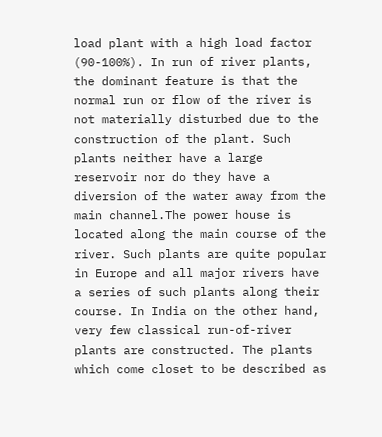load plant with a high load factor (90-100%). In run of river plants, the dominant feature is that the normal run or flow of the river is not materially disturbed due to the construction of the plant. Such plants neither have a large reservoir nor do they have a diversion of the water away from the main channel.The power house is located along the main course of the river. Such plants are quite popular in Europe and all major rivers have a series of such plants along their course. In India on the other hand, very few classical run-of-river plants are constructed. The plants which come closet to be described as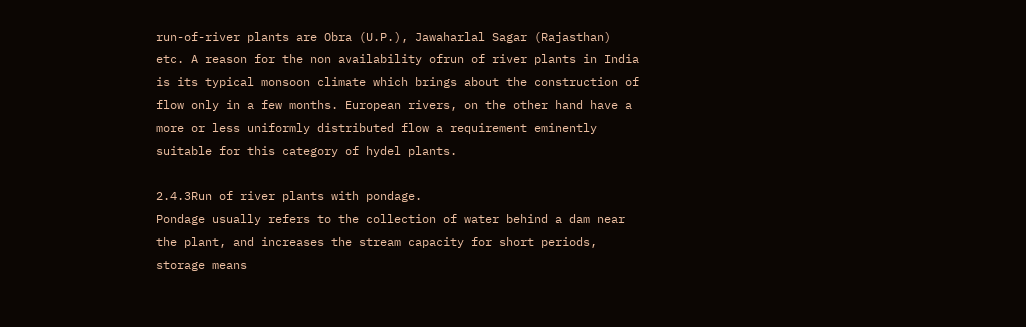run-of-river plants are Obra (U.P.), Jawaharlal Sagar (Rajasthan) etc. A reason for the non availability ofrun of river plants in India is its typical monsoon climate which brings about the construction of flow only in a few months. European rivers, on the other hand have a more or less uniformly distributed flow a requirement eminently suitable for this category of hydel plants.

2.4.3Run of river plants with pondage.
Pondage usually refers to the collection of water behind a dam near the plant, and increases the stream capacity for short periods, storage means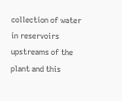collection of water in reservoirs upstreams of the plant and this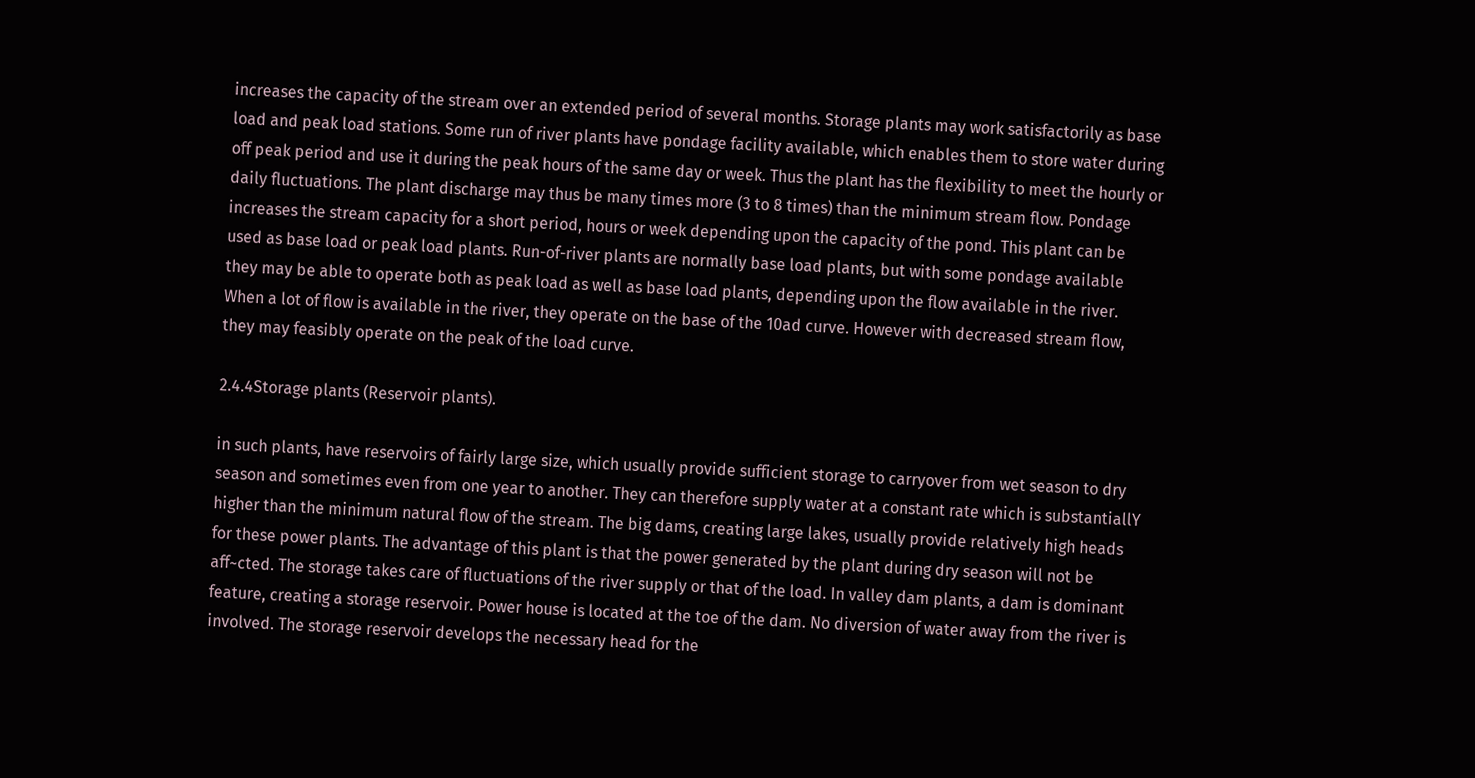increases the capacity of the stream over an extended period of several months. Storage plants may work satisfactorily as base load and peak load stations. Some run of river plants have pondage facility available, which enables them to store water during off peak period and use it during the peak hours of the same day or week. Thus the plant has the flexibility to meet the hourly or daily fluctuations. The plant discharge may thus be many times more (3 to 8 times) than the minimum stream flow. Pondage increases the stream capacity for a short period, hours or week depending upon the capacity of the pond. This plant can be used as base load or peak load plants. Run-of-river plants are normally base load plants, but with some pondage available they may be able to operate both as peak load as well as base load plants, depending upon the flow available in the river. When a lot of flow is available in the river, they operate on the base of the 10ad curve. However with decreased stream flow, they may feasibly operate on the peak of the load curve.

2.4.4Storage plants (Reservoir plants).

in such plants, have reservoirs of fairly large size, which usually provide sufficient storage to carryover from wet season to dry season and sometimes even from one year to another. They can therefore supply water at a constant rate which is substantiallY higher than the minimum natural flow of the stream. The big dams, creating large lakes, usually provide relatively high heads for these power plants. The advantage of this plant is that the power generated by the plant during dry season will not be aff~cted. The storage takes care of fluctuations of the river supply or that of the load. In valley dam plants, a dam is dominant feature, creating a storage reservoir. Power house is located at the toe of the dam. No diversion of water away from the river is involved. The storage reservoir develops the necessary head for the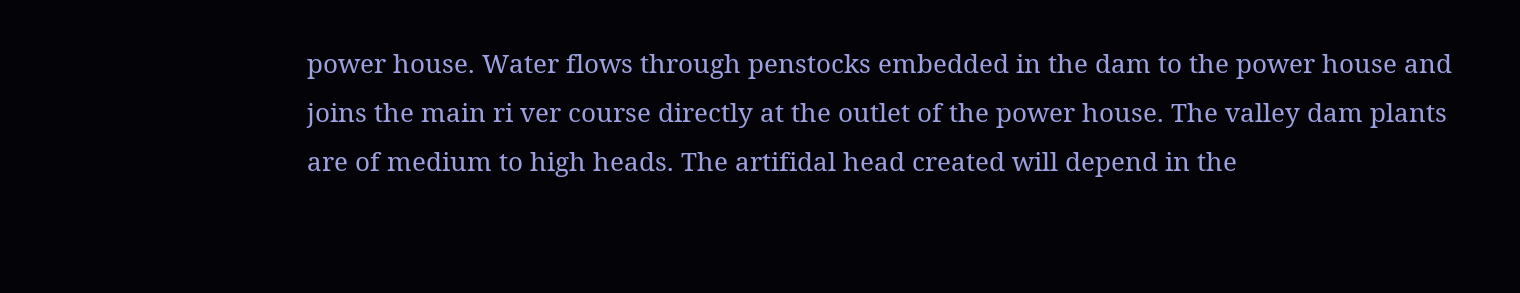power house. Water flows through penstocks embedded in the dam to the power house and joins the main ri ver course directly at the outlet of the power house. The valley dam plants are of medium to high heads. The artifidal head created will depend in the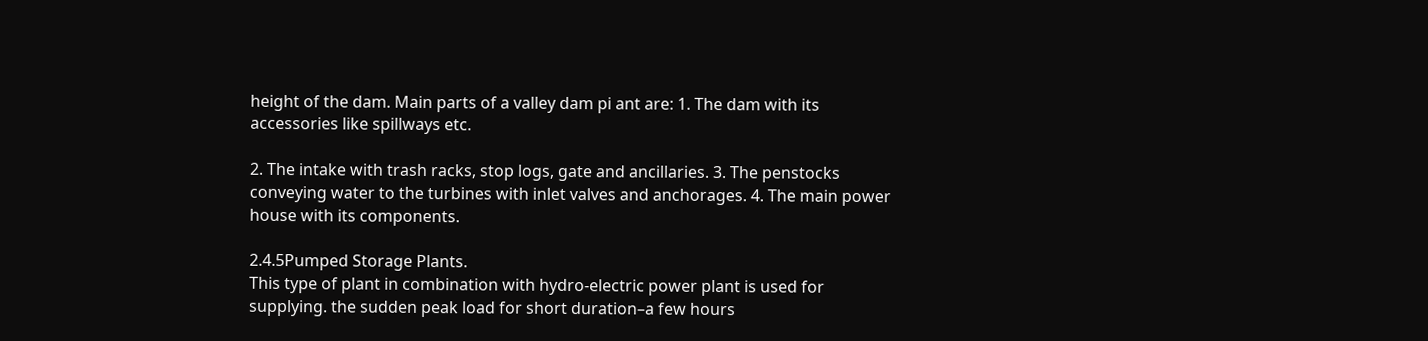height of the dam. Main parts of a valley dam pi ant are: 1. The dam with its accessories like spillways etc.

2. The intake with trash racks, stop logs, gate and ancillaries. 3. The penstocks conveying water to the turbines with inlet valves and anchorages. 4. The main power house with its components.

2.4.5Pumped Storage Plants.
This type of plant in combination with hydro-electric power plant is used for supplying. the sudden peak load for short duration–a few hours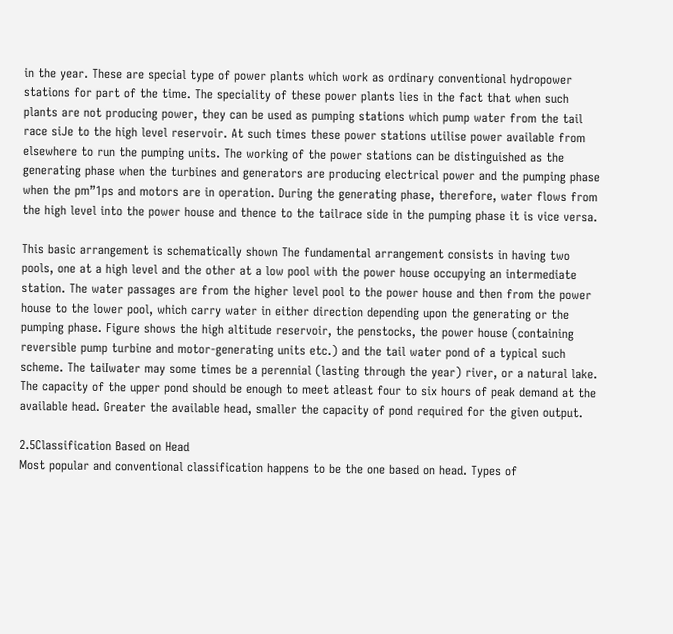in the year. These are special type of power plants which work as ordinary conventional hydropower stations for part of the time. The speciality of these power plants lies in the fact that when such plants are not producing power, they can be used as pumping stations which pump water from the tail race siJe to the high level reservoir. At such times these power stations utilise power available from elsewhere to run the pumping units. The working of the power stations can be distinguished as the generating phase when the turbines and generators are producing electrical power and the pumping phase when the pm”1ps and motors are in operation. During the generating phase, therefore, water flows from the high level into the power house and thence to the tailrace side in the pumping phase it is vice versa.

This basic arrangement is schematically shown The fundamental arrangement consists in having two pools, one at a high level and the other at a low pool with the power house occupying an intermediate station. The water passages are from the higher level pool to the power house and then from the power house to the lower pool, which carry water in either direction depending upon the generating or the pumping phase. Figure shows the high altitude reservoir, the penstocks, the power house (containing reversible pump turbine and motor-generating units etc.) and the tail water pond of a typical such scheme. The taiIwater may some times be a perennial (lasting through the year) river, or a natural lake. The capacity of the upper pond should be enough to meet atleast four to six hours of peak demand at the available head. Greater the available head, smaller the capacity of pond required for the given output.

2.5Classification Based on Head
Most popular and conventional classification happens to be the one based on head. Types of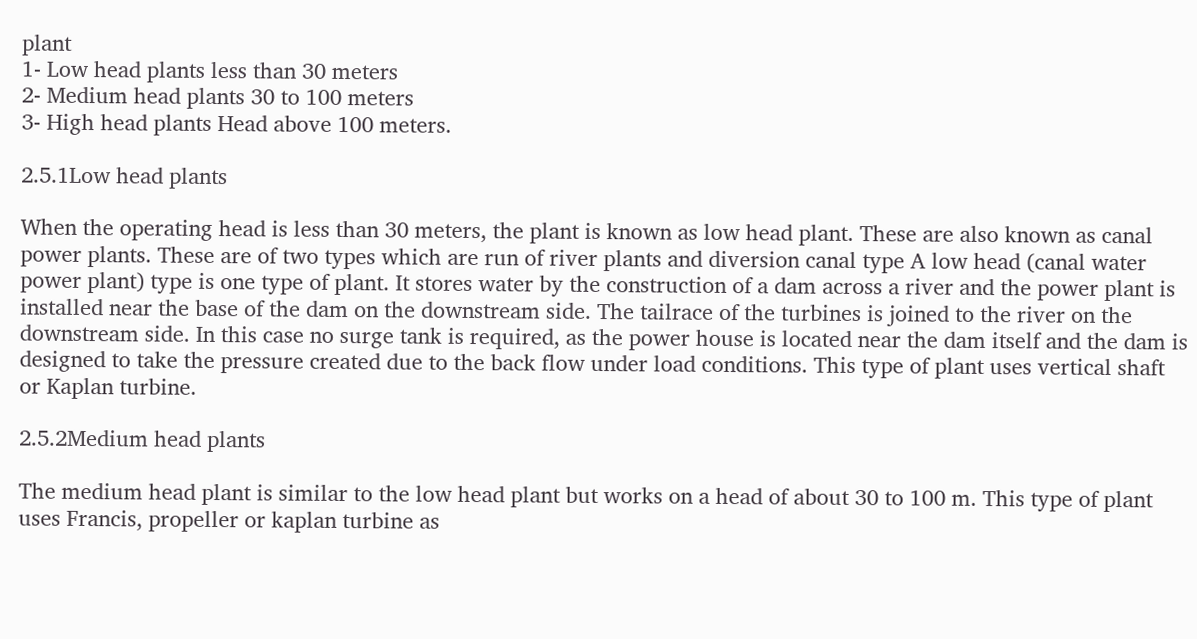plant
1- Low head plants less than 30 meters
2- Medium head plants 30 to 100 meters
3- High head plants Head above 100 meters.

2.5.1Low head plants

When the operating head is less than 30 meters, the plant is known as low head plant. These are also known as canal power plants. These are of two types which are run of river plants and diversion canal type A low head (canal water power plant) type is one type of plant. It stores water by the construction of a dam across a river and the power plant is installed near the base of the dam on the downstream side. The tailrace of the turbines is joined to the river on the downstream side. In this case no surge tank is required, as the power house is located near the dam itself and the dam is designed to take the pressure created due to the back flow under load conditions. This type of plant uses vertical shaft or Kaplan turbine.

2.5.2Medium head plants

The medium head plant is similar to the low head plant but works on a head of about 30 to 100 m. This type of plant uses Francis, propeller or kaplan turbine as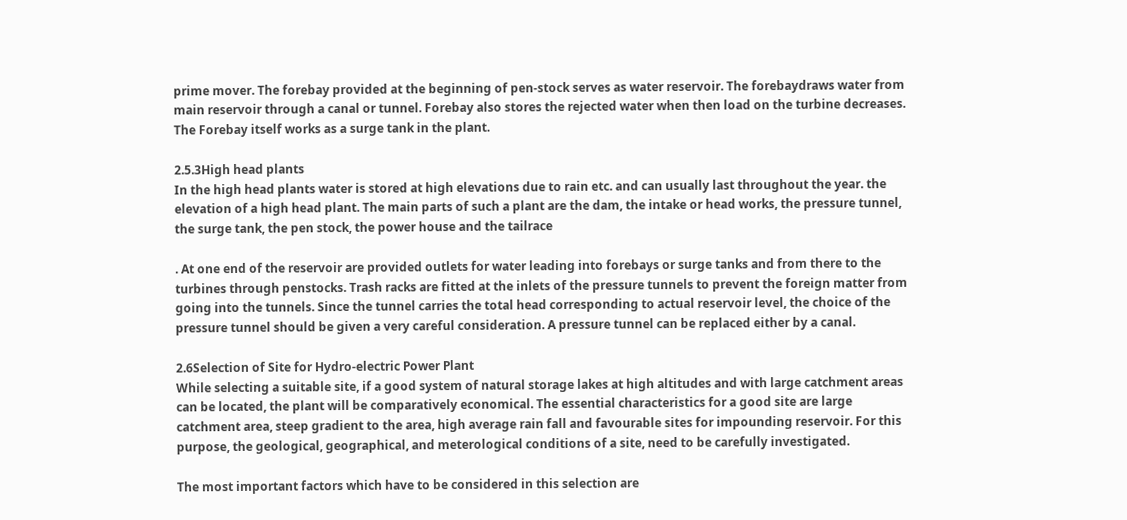prime mover. The forebay provided at the beginning of pen-stock serves as water reservoir. The forebaydraws water from main reservoir through a canal or tunnel. Forebay also stores the rejected water when then load on the turbine decreases. The Forebay itself works as a surge tank in the plant.

2.5.3High head plants
In the high head plants water is stored at high elevations due to rain etc. and can usually last throughout the year. the elevation of a high head plant. The main parts of such a plant are the dam, the intake or head works, the pressure tunnel, the surge tank, the pen stock, the power house and the tailrace

. At one end of the reservoir are provided outlets for water leading into forebays or surge tanks and from there to the turbines through penstocks. Trash racks are fitted at the inlets of the pressure tunnels to prevent the foreign matter from going into the tunnels. Since the tunnel carries the total head corresponding to actual reservoir level, the choice of the pressure tunnel should be given a very careful consideration. A pressure tunnel can be replaced either by a canal.

2.6Selection of Site for Hydro-electric Power Plant
While selecting a suitable site, if a good system of natural storage lakes at high altitudes and with large catchment areas can be located, the plant will be comparatively economical. The essential characteristics for a good site are large catchment area, steep gradient to the area, high average rain fall and favourable sites for impounding reservoir. For this purpose, the geological, geographical, and meterological conditions of a site, need to be carefully investigated.

The most important factors which have to be considered in this selection are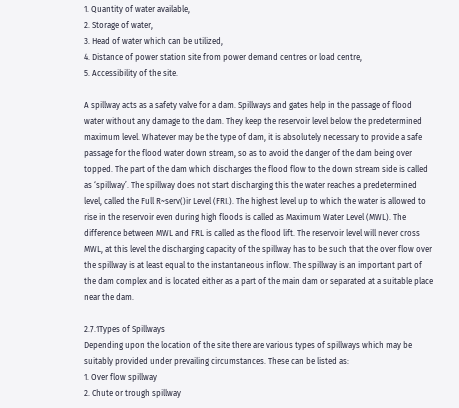1. Quantity of water available,
2. Storage of water,
3. Head of water which can be utilized,
4. Distance of power station site from power demand centres or load centre,
5. Accessibility of the site.

A spillway acts as a safety valve for a dam. Spillways and gates help in the passage of flood water without any damage to the dam. They keep the reservoir level below the predetermined maximum level. Whatever may be the type of dam, it is absolutely necessary to provide a safe passage for the flood water down stream, so as to avoid the danger of the dam being over topped. The part of the dam which discharges the flood flow to the down stream side is called as ‘spillway’. The spillway does not start discharging this the water reaches a predetermined level, called the Full R~serv()ir Level (FRI.). The highest level up to which the water is allowed to rise in the reservoir even during high floods is called as Maximum Water Level (MWL). The difference between MWL and FRL is called as the flood lift. The reservoir level will never cross MWL, at this level the discharging capacity of the spillway has to be such that the over flow over the spillway is at least equal to the instantaneous inflow. The spillway is an important part of the dam complex and is located either as a part of the main dam or separated at a suitable place near the dam.

2.7.1Types of Spillways
Depending upon the location of the site there are various types of spillways which may be suitably provided under prevailing circumstances. These can be listed as:
1. Over flow spillway
2. Chute or trough spillway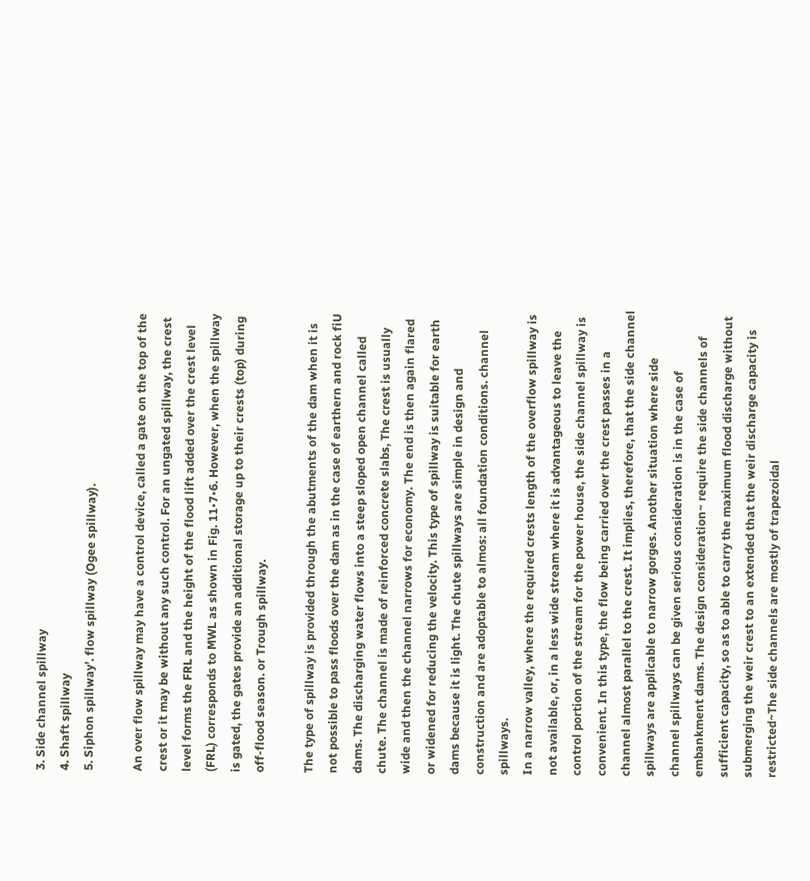3. Side channel spillway
4. Shaft spillway
5. Siphon spillway’. flow spillway (Ogee spillway).

An over flow spillway may have a control device, called a gate on the top of the crest or it may be without any such control. For an ungated spillway, the crest level forms the FRL and the height of the flood lift added over the crest level (FRL) corresponds to MWL as shown in Fig. 11•7•6. However, when the spillway is gated, the gates provide an additional storage up to their crests (top) during off-flood season. or Trough spillway.

The type of spillway is provided through the abutments of the dam when it is not possible to pass floods over the dam as in the case of earthern and rock fiU dams. The discharging water flows into a steep sloped open channel called chute. The channel is made of reinforced concrete slabs, The crest is usually wide and then the channel narrows for economy. The end is then again flared or widened for reducing the velocity. This type of spillway is suitable for earth dams because it is light. The chute spillways are simple in design and construction and are adoptable to almos: all foundation conditions. channel spillways.
In a narrow valley, where the required crests length of the overflow spillway is not available, or, in a less wide stream where it is advantageous to leave the control portion of the stream for the power house, the side channel spillway is convenient. In this type, the flow being carried over the crest passes in a channel almost parallel to the crest. It implies, therefore, that the side channel spillways are applicable to narrow gorges. Another situation where side channel spillways can be given serious consideration is in the case of embankment dams. The design consideration~ require the side channels of sufficient capacity, so as to able to carry the maximum flood discharge without submerging the weir crest to an extended that the weir discharge capacity is restricted~The side channels are mostly of trapezoidal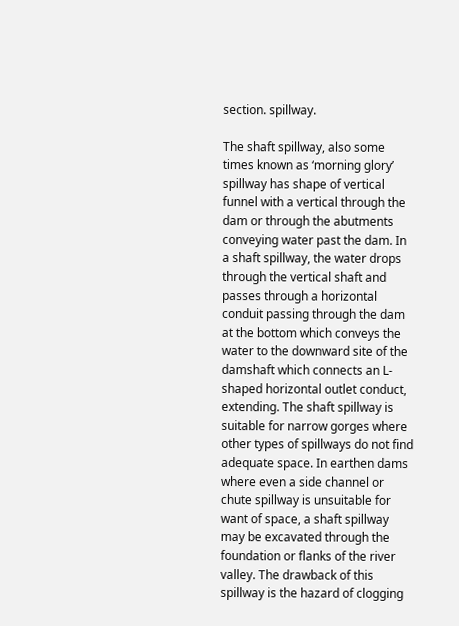section. spillway.

The shaft spillway, also some times known as ‘morning glory’ spillway has shape of vertical funnel with a vertical through the dam or through the abutments conveying water past the dam. In a shaft spillway, the water drops through the vertical shaft and passes through a horizontal conduit passing through the dam at the bottom which conveys the water to the downward site of the damshaft which connects an L-shaped horizontal outlet conduct, extending. The shaft spillway is suitable for narrow gorges where other types of spillways do not find adequate space. In earthen dams where even a side channel or chute spillway is unsuitable for want of space, a shaft spillway may be excavated through the foundation or flanks of the river valley. The drawback of this spillway is the hazard of clogging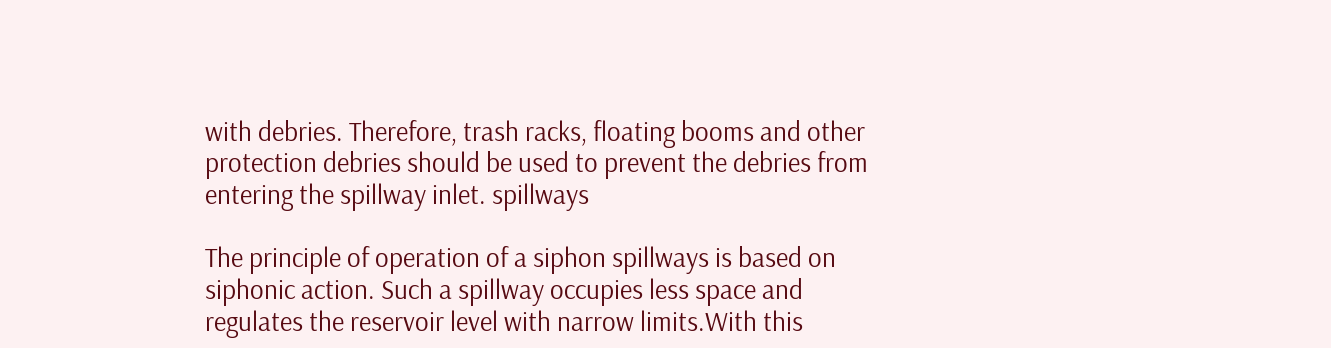with debries. Therefore, trash racks, floating booms and other protection debries should be used to prevent the debries from entering the spillway inlet. spillways

The principle of operation of a siphon spillways is based on siphonic action. Such a spillway occupies less space and regulates the reservoir level with narrow limits.With this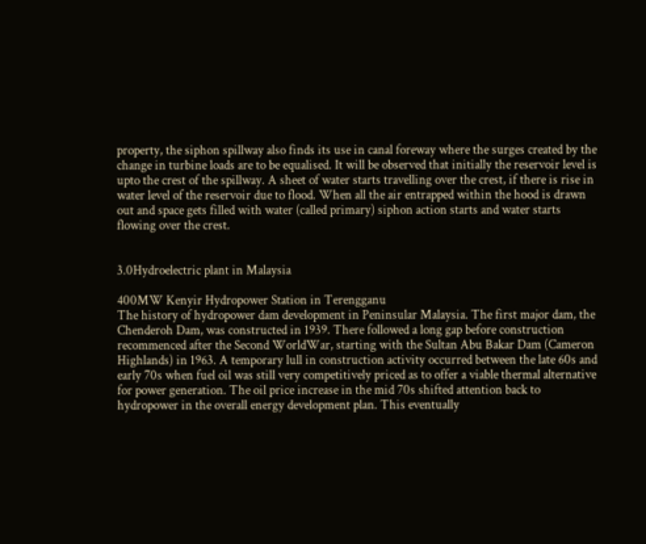property, the siphon spillway also finds its use in canal foreway where the surges created by the change in turbine loads are to be equalised. It will be observed that initially the reservoir level is upto the crest of the spillway. A sheet of water starts travelling over the crest, if there is rise in water level of the reservoir due to flood. When all the air entrapped within the hood is drawn out and space gets filled with water (called primary) siphon action starts and water starts flowing over the crest.


3.0Hydroelectric plant in Malaysia

400MW Kenyir Hydropower Station in Terengganu
The history of hydropower dam development in Peninsular Malaysia. The first major dam, the Chenderoh Dam, was constructed in 1939. There followed a long gap before construction recommenced after the Second WorldWar, starting with the Sultan Abu Bakar Dam (Cameron Highlands) in 1963. A temporary lull in construction activity occurred between the late 60s and early 70s when fuel oil was still very competitively priced as to offer a viable thermal alternative for power generation. The oil price increase in the mid 70s shifted attention back to hydropower in the overall energy development plan. This eventually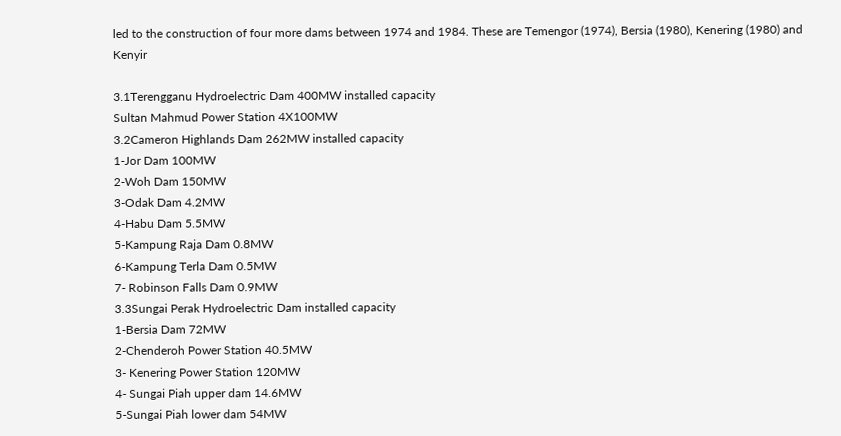led to the construction of four more dams between 1974 and 1984. These are Temengor (1974), Bersia (1980), Kenering (1980) and Kenyir

3.1Terengganu Hydroelectric Dam 400MW installed capacity
Sultan Mahmud Power Station 4X100MW
3.2Cameron Highlands Dam 262MW installed capacity
1-Jor Dam 100MW
2-Woh Dam 150MW
3-Odak Dam 4.2MW
4-Habu Dam 5.5MW
5-Kampung Raja Dam 0.8MW
6-Kampung Terla Dam 0.5MW
7- Robinson Falls Dam 0.9MW
3.3Sungai Perak Hydroelectric Dam installed capacity
1-Bersia Dam 72MW
2-Chenderoh Power Station 40.5MW
3- Kenering Power Station 120MW
4- Sungai Piah upper dam 14.6MW
5-Sungai Piah lower dam 54MW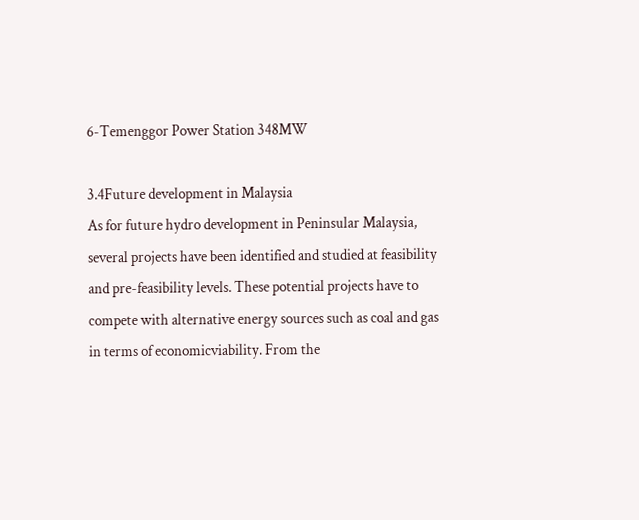6-Temenggor Power Station 348MW

3.4Future development in Malaysia
As for future hydro development in Peninsular Malaysia, several projects have been identified and studied at feasibility and pre-feasibility levels. These potential projects have to compete with alternative energy sources such as coal and gas in terms of economicviability. From the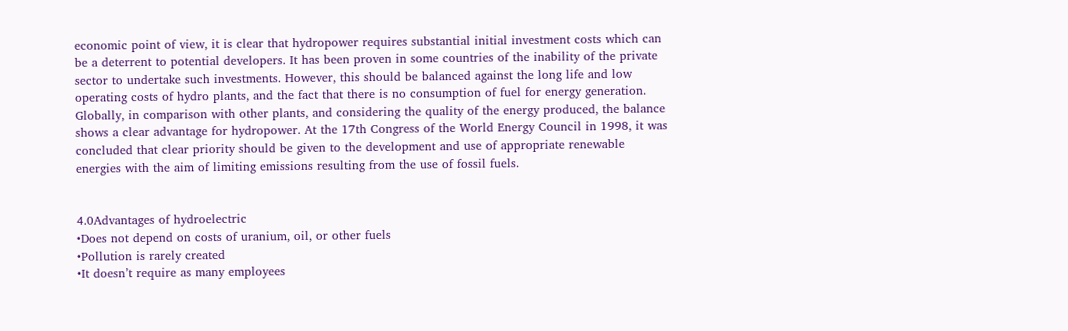economic point of view, it is clear that hydropower requires substantial initial investment costs which can be a deterrent to potential developers. It has been proven in some countries of the inability of the private sector to undertake such investments. However, this should be balanced against the long life and low operating costs of hydro plants, and the fact that there is no consumption of fuel for energy generation. Globally, in comparison with other plants, and considering the quality of the energy produced, the balance shows a clear advantage for hydropower. At the 17th Congress of the World Energy Council in 1998, it was concluded that clear priority should be given to the development and use of appropriate renewable energies with the aim of limiting emissions resulting from the use of fossil fuels.


4.0Advantages of hydroelectric
•Does not depend on costs of uranium, oil, or other fuels
•Pollution is rarely created
•It doesn’t require as many employees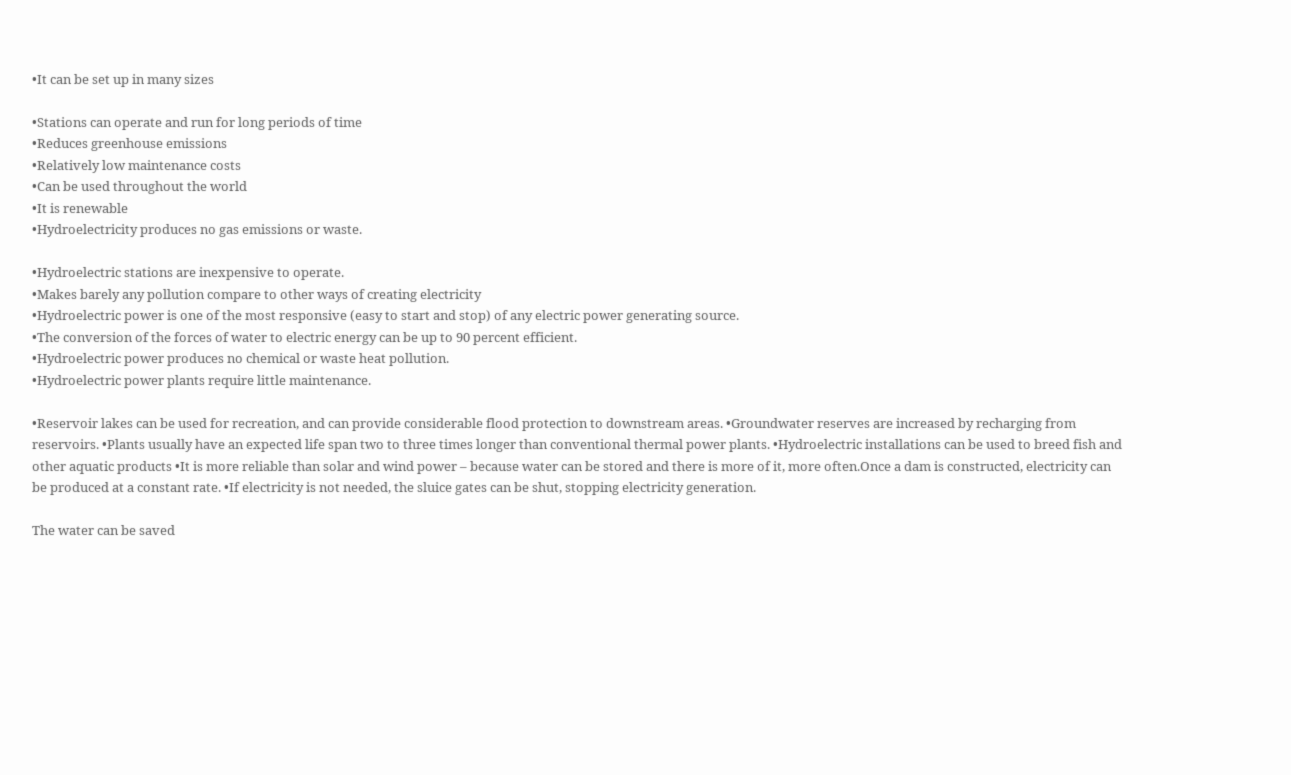•It can be set up in many sizes

•Stations can operate and run for long periods of time
•Reduces greenhouse emissions
•Relatively low maintenance costs
•Can be used throughout the world
•It is renewable
•Hydroelectricity produces no gas emissions or waste.

•Hydroelectric stations are inexpensive to operate.
•Makes barely any pollution compare to other ways of creating electricity
•Hydroelectric power is one of the most responsive (easy to start and stop) of any electric power generating source.
•The conversion of the forces of water to electric energy can be up to 90 percent efficient.
•Hydroelectric power produces no chemical or waste heat pollution.
•Hydroelectric power plants require little maintenance.

•Reservoir lakes can be used for recreation, and can provide considerable flood protection to downstream areas. •Groundwater reserves are increased by recharging from reservoirs. •Plants usually have an expected life span two to three times longer than conventional thermal power plants. •Hydroelectric installations can be used to breed fish and other aquatic products •It is more reliable than solar and wind power – because water can be stored and there is more of it, more often.Once a dam is constructed, electricity can be produced at a constant rate. •If electricity is not needed, the sluice gates can be shut, stopping electricity generation.

The water can be saved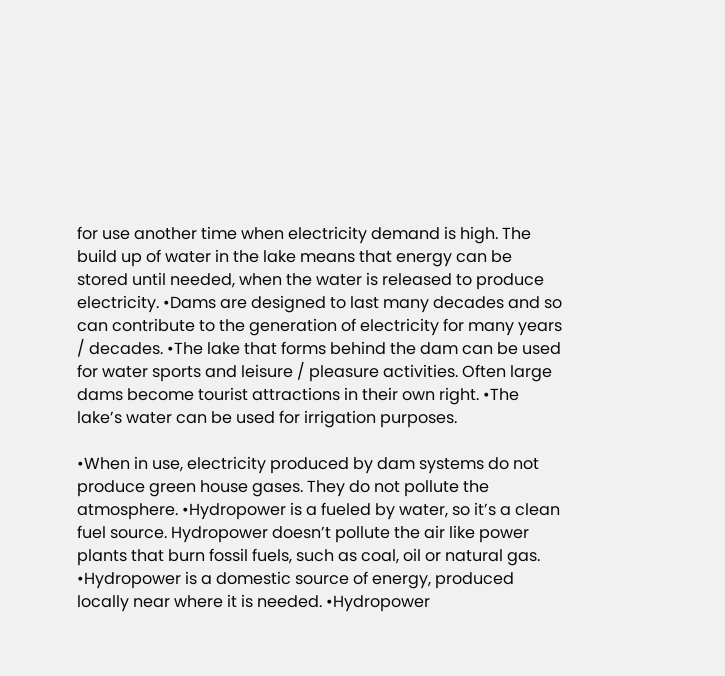for use another time when electricity demand is high. The build up of water in the lake means that energy can be stored until needed, when the water is released to produce electricity. •Dams are designed to last many decades and so can contribute to the generation of electricity for many years / decades. •The lake that forms behind the dam can be used for water sports and leisure / pleasure activities. Often large dams become tourist attractions in their own right. •The lake’s water can be used for irrigation purposes.

•When in use, electricity produced by dam systems do not produce green house gases. They do not pollute the atmosphere. •Hydropower is a fueled by water, so it’s a clean fuel source. Hydropower doesn’t pollute the air like power plants that burn fossil fuels, such as coal, oil or natural gas. •Hydropower is a domestic source of energy, produced locally near where it is needed. •Hydropower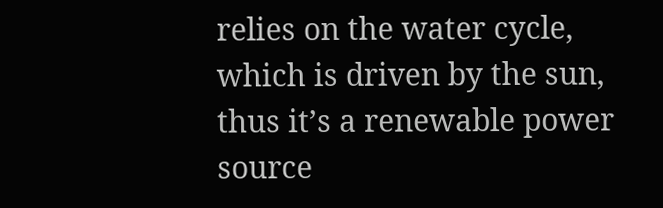relies on the water cycle, which is driven by the sun, thus it’s a renewable power source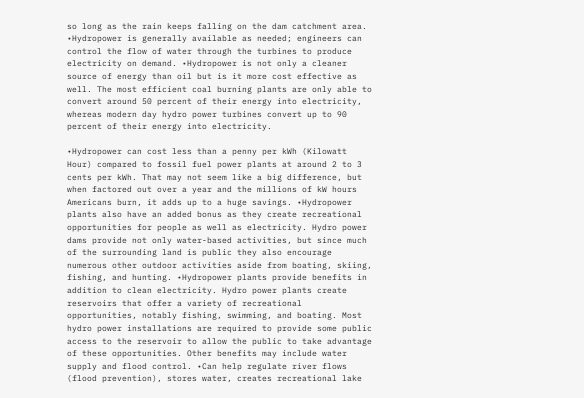so long as the rain keeps falling on the dam catchment area. •Hydropower is generally available as needed; engineers can control the flow of water through the turbines to produce electricity on demand. •Hydropower is not only a cleaner source of energy than oil but is it more cost effective as well. The most efficient coal burning plants are only able to convert around 50 percent of their energy into electricity, whereas modern day hydro power turbines convert up to 90 percent of their energy into electricity.

•Hydropower can cost less than a penny per kWh (Kilowatt Hour) compared to fossil fuel power plants at around 2 to 3 cents per kWh. That may not seem like a big difference, but when factored out over a year and the millions of kW hours Americans burn, it adds up to a huge savings. •Hydropower plants also have an added bonus as they create recreational opportunities for people as well as electricity. Hydro power dams provide not only water-based activities, but since much of the surrounding land is public they also encourage numerous other outdoor activities aside from boating, skiing, fishing, and hunting. •Hydropower plants provide benefits in addition to clean electricity. Hydro power plants create reservoirs that offer a variety of recreational opportunities, notably fishing, swimming, and boating. Most hydro power installations are required to provide some public access to the reservoir to allow the public to take advantage of these opportunities. Other benefits may include water supply and flood control. •Can help regulate river flows (flood prevention), stores water, creates recreational lake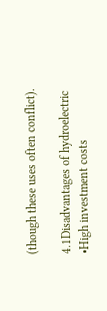(though these uses often conflict).

4.1Disadvantages of hydroelectric
•High investment costs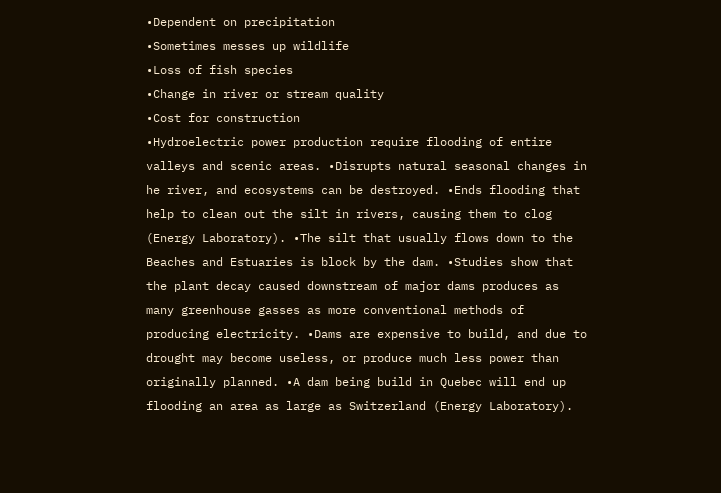•Dependent on precipitation
•Sometimes messes up wildlife
•Loss of fish species
•Change in river or stream quality
•Cost for construction
•Hydroelectric power production require flooding of entire valleys and scenic areas. •Disrupts natural seasonal changes in he river, and ecosystems can be destroyed. •Ends flooding that help to clean out the silt in rivers, causing them to clog (Energy Laboratory). •The silt that usually flows down to the Beaches and Estuaries is block by the dam. •Studies show that the plant decay caused downstream of major dams produces as many greenhouse gasses as more conventional methods of producing electricity. •Dams are expensive to build, and due to drought may become useless, or produce much less power than originally planned. •A dam being build in Quebec will end up flooding an area as large as Switzerland (Energy Laboratory).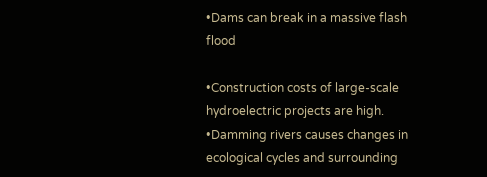•Dams can break in a massive flash flood

•Construction costs of large-scale hydroelectric projects are high. •Damming rivers causes changes in ecological cycles and surrounding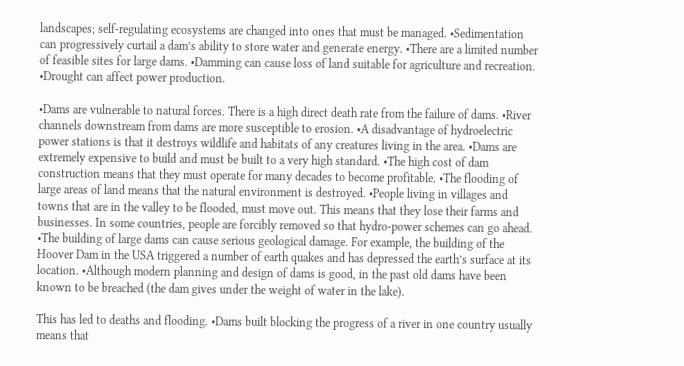landscapes; self-regulating ecosystems are changed into ones that must be managed. •Sedimentation can progressively curtail a dam’s ability to store water and generate energy. •There are a limited number of feasible sites for large dams. •Damming can cause loss of land suitable for agriculture and recreation. •Drought can affect power production.

•Dams are vulnerable to natural forces. There is a high direct death rate from the failure of dams. •River channels downstream from dams are more susceptible to erosion. •A disadvantage of hydroelectric power stations is that it destroys wildlife and habitats of any creatures living in the area. •Dams are extremely expensive to build and must be built to a very high standard. •The high cost of dam construction means that they must operate for many decades to become profitable. •The flooding of large areas of land means that the natural environment is destroyed. •People living in villages and towns that are in the valley to be flooded, must move out. This means that they lose their farms and businesses. In some countries, people are forcibly removed so that hydro-power schemes can go ahead. •The building of large dams can cause serious geological damage. For example, the building of the Hoover Dam in the USA triggered a number of earth quakes and has depressed the earth’s surface at its location. •Although modern planning and design of dams is good, in the past old dams have been known to be breached (the dam gives under the weight of water in the lake).

This has led to deaths and flooding. •Dams built blocking the progress of a river in one country usually means that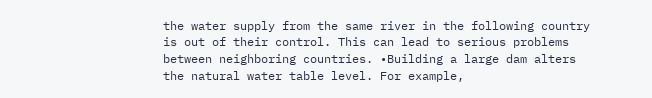the water supply from the same river in the following country is out of their control. This can lead to serious problems between neighboring countries. •Building a large dam alters the natural water table level. For example,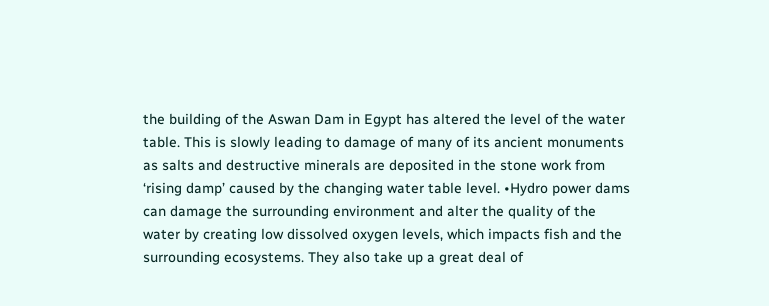the building of the Aswan Dam in Egypt has altered the level of the water table. This is slowly leading to damage of many of its ancient monuments as salts and destructive minerals are deposited in the stone work from ‘rising damp’ caused by the changing water table level. •Hydro power dams can damage the surrounding environment and alter the quality of the water by creating low dissolved oxygen levels, which impacts fish and the surrounding ecosystems. They also take up a great deal of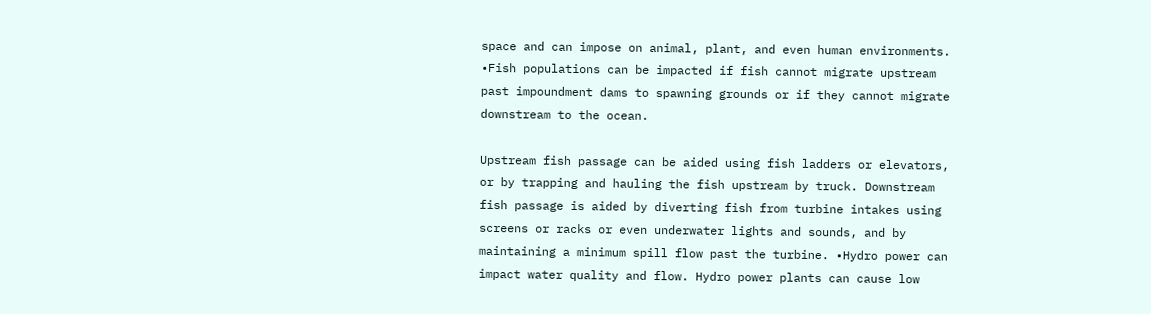space and can impose on animal, plant, and even human environments. •Fish populations can be impacted if fish cannot migrate upstream past impoundment dams to spawning grounds or if they cannot migrate downstream to the ocean.

Upstream fish passage can be aided using fish ladders or elevators, or by trapping and hauling the fish upstream by truck. Downstream fish passage is aided by diverting fish from turbine intakes using screens or racks or even underwater lights and sounds, and by maintaining a minimum spill flow past the turbine. •Hydro power can impact water quality and flow. Hydro power plants can cause low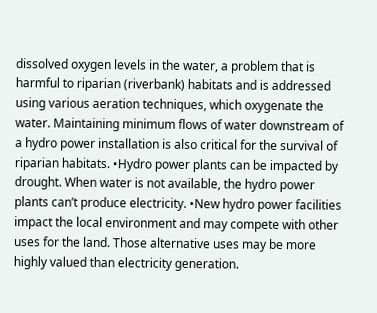dissolved oxygen levels in the water, a problem that is harmful to riparian (riverbank) habitats and is addressed using various aeration techniques, which oxygenate the water. Maintaining minimum flows of water downstream of a hydro power installation is also critical for the survival of riparian habitats. •Hydro power plants can be impacted by drought. When water is not available, the hydro power plants can’t produce electricity. •New hydro power facilities impact the local environment and may compete with other uses for the land. Those alternative uses may be more highly valued than electricity generation.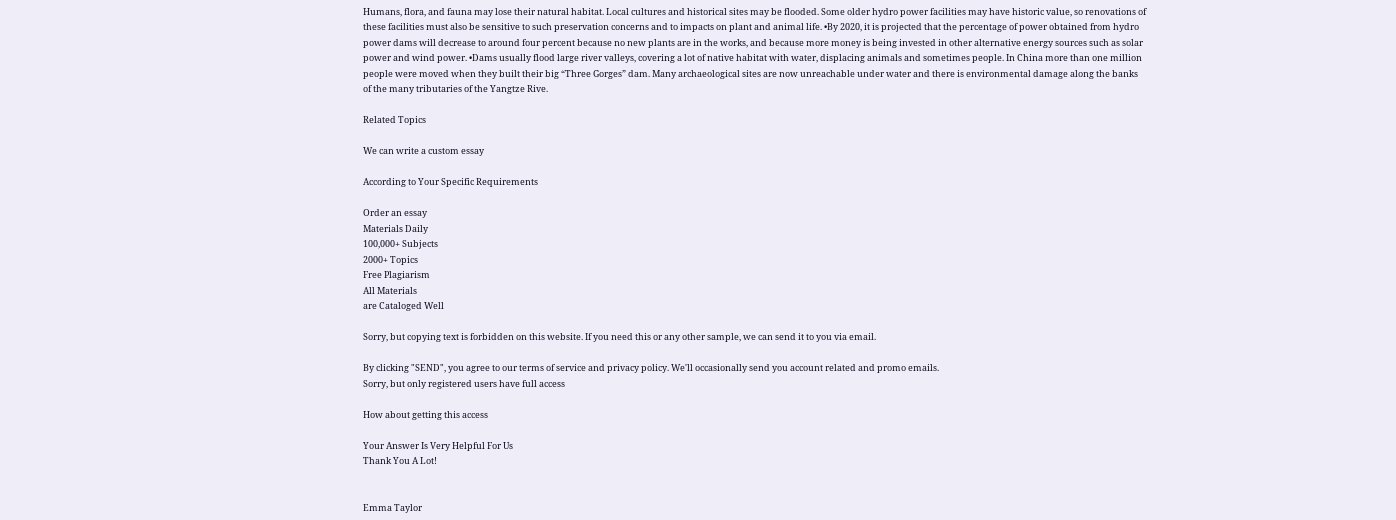Humans, flora, and fauna may lose their natural habitat. Local cultures and historical sites may be flooded. Some older hydro power facilities may have historic value, so renovations of these facilities must also be sensitive to such preservation concerns and to impacts on plant and animal life. •By 2020, it is projected that the percentage of power obtained from hydro power dams will decrease to around four percent because no new plants are in the works, and because more money is being invested in other alternative energy sources such as solar power and wind power. •Dams usually flood large river valleys, covering a lot of native habitat with water, displacing animals and sometimes people. In China more than one million people were moved when they built their big “Three Gorges” dam. Many archaeological sites are now unreachable under water and there is environmental damage along the banks of the many tributaries of the Yangtze Rive.

Related Topics

We can write a custom essay

According to Your Specific Requirements

Order an essay
Materials Daily
100,000+ Subjects
2000+ Topics
Free Plagiarism
All Materials
are Cataloged Well

Sorry, but copying text is forbidden on this website. If you need this or any other sample, we can send it to you via email.

By clicking "SEND", you agree to our terms of service and privacy policy. We'll occasionally send you account related and promo emails.
Sorry, but only registered users have full access

How about getting this access

Your Answer Is Very Helpful For Us
Thank You A Lot!


Emma Taylor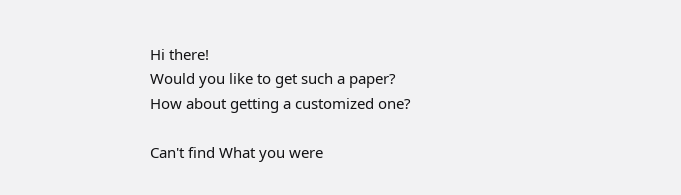Hi there!
Would you like to get such a paper?
How about getting a customized one?

Can't find What you were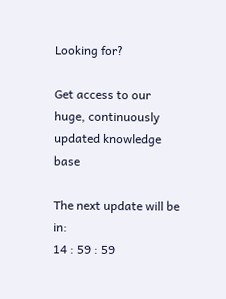Looking for?

Get access to our huge, continuously updated knowledge base

The next update will be in:
14 : 59 : 59